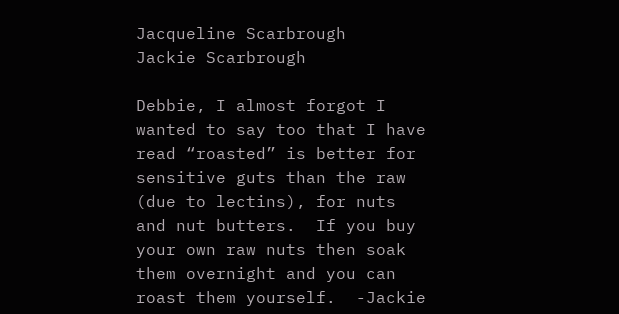Jacqueline Scarbrough
Jackie Scarbrough

Debbie, I almost forgot I wanted to say too that I have read “roasted” is better for sensitive guts than the raw (due to lectins), for nuts and nut butters.  If you buy your own raw nuts then soak them overnight and you can roast them yourself.  -Jackie